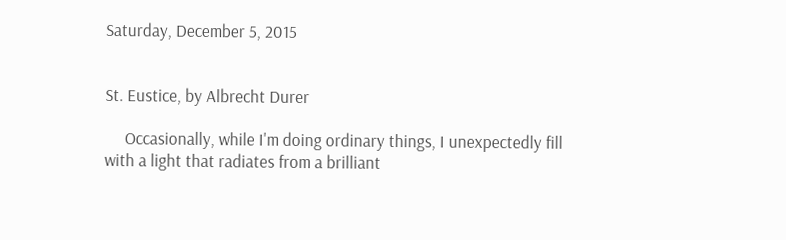Saturday, December 5, 2015


St. Eustice, by Albrecht Durer

     Occasionally, while I'm doing ordinary things, I unexpectedly fill with a light that radiates from a brilliant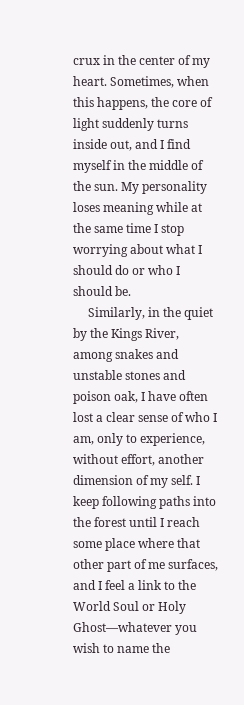crux in the center of my heart. Sometimes, when this happens, the core of light suddenly turns inside out, and I find myself in the middle of the sun. My personality loses meaning while at the same time I stop worrying about what I should do or who I should be.
     Similarly, in the quiet by the Kings River, among snakes and unstable stones and poison oak, I have often lost a clear sense of who I am, only to experience, without effort, another dimension of my self. I keep following paths into the forest until I reach some place where that other part of me surfaces, and I feel a link to the World Soul or Holy Ghost—whatever you wish to name the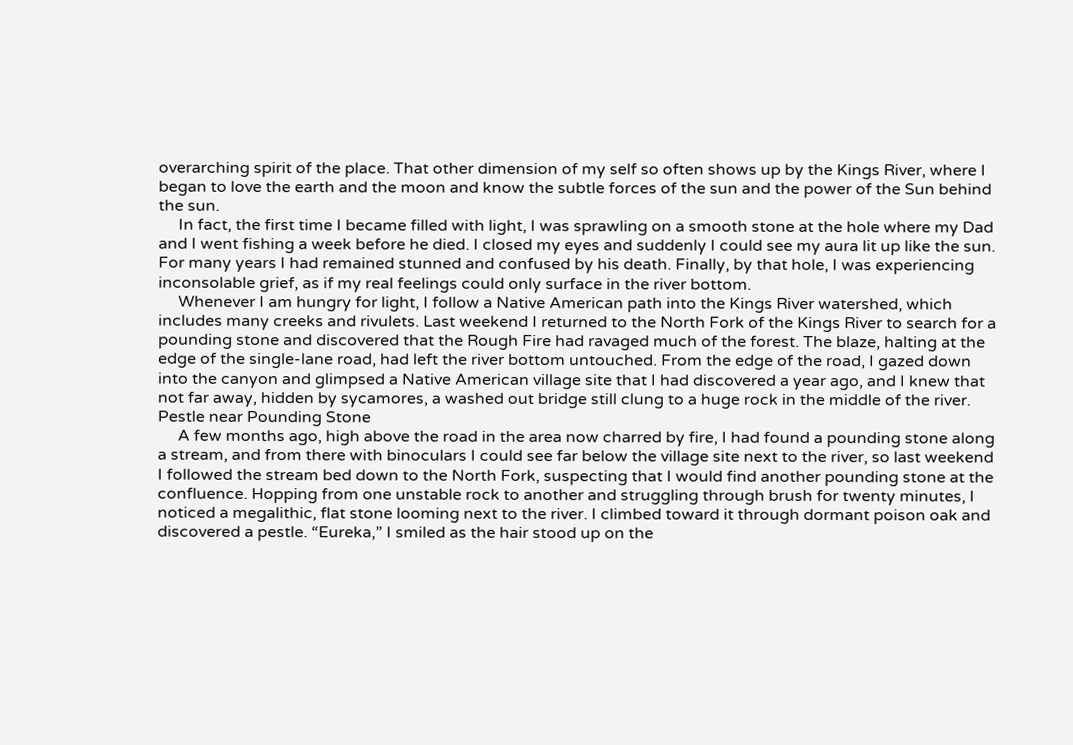overarching spirit of the place. That other dimension of my self so often shows up by the Kings River, where I began to love the earth and the moon and know the subtle forces of the sun and the power of the Sun behind the sun.
     In fact, the first time I became filled with light, I was sprawling on a smooth stone at the hole where my Dad and I went fishing a week before he died. I closed my eyes and suddenly I could see my aura lit up like the sun. For many years I had remained stunned and confused by his death. Finally, by that hole, I was experiencing inconsolable grief, as if my real feelings could only surface in the river bottom.
     Whenever I am hungry for light, I follow a Native American path into the Kings River watershed, which includes many creeks and rivulets. Last weekend I returned to the North Fork of the Kings River to search for a pounding stone and discovered that the Rough Fire had ravaged much of the forest. The blaze, halting at the edge of the single-lane road, had left the river bottom untouched. From the edge of the road, I gazed down into the canyon and glimpsed a Native American village site that I had discovered a year ago, and I knew that not far away, hidden by sycamores, a washed out bridge still clung to a huge rock in the middle of the river.
Pestle near Pounding Stone
     A few months ago, high above the road in the area now charred by fire, I had found a pounding stone along a stream, and from there with binoculars I could see far below the village site next to the river, so last weekend I followed the stream bed down to the North Fork, suspecting that I would find another pounding stone at the confluence. Hopping from one unstable rock to another and struggling through brush for twenty minutes, I noticed a megalithic, flat stone looming next to the river. I climbed toward it through dormant poison oak and discovered a pestle. “Eureka,” I smiled as the hair stood up on the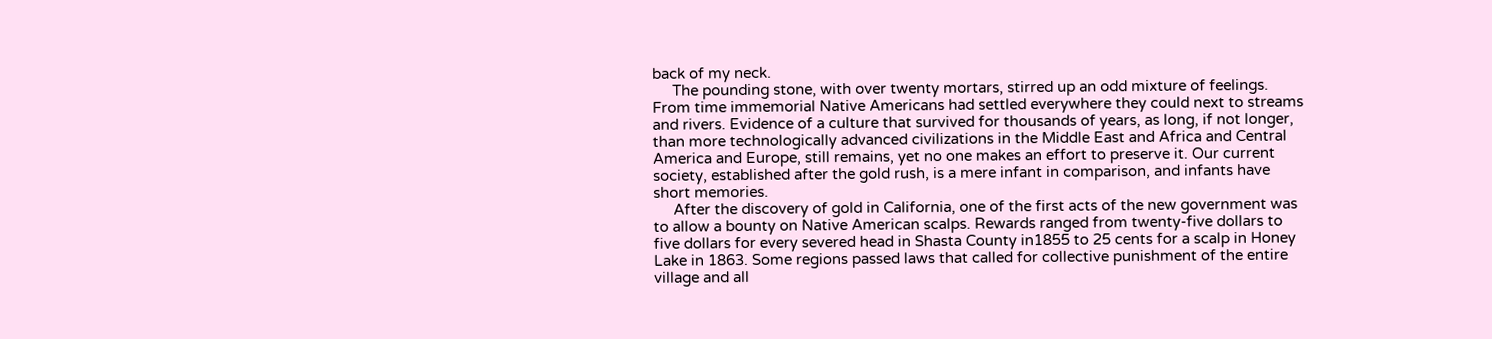back of my neck.
     The pounding stone, with over twenty mortars, stirred up an odd mixture of feelings. From time immemorial Native Americans had settled everywhere they could next to streams and rivers. Evidence of a culture that survived for thousands of years, as long, if not longer, than more technologically advanced civilizations in the Middle East and Africa and Central America and Europe, still remains, yet no one makes an effort to preserve it. Our current society, established after the gold rush, is a mere infant in comparison, and infants have short memories.
     After the discovery of gold in California, one of the first acts of the new government was to allow a bounty on Native American scalps. Rewards ranged from twenty-five dollars to five dollars for every severed head in Shasta County in1855 to 25 cents for a scalp in Honey Lake in 1863. Some regions passed laws that called for collective punishment of the entire village and all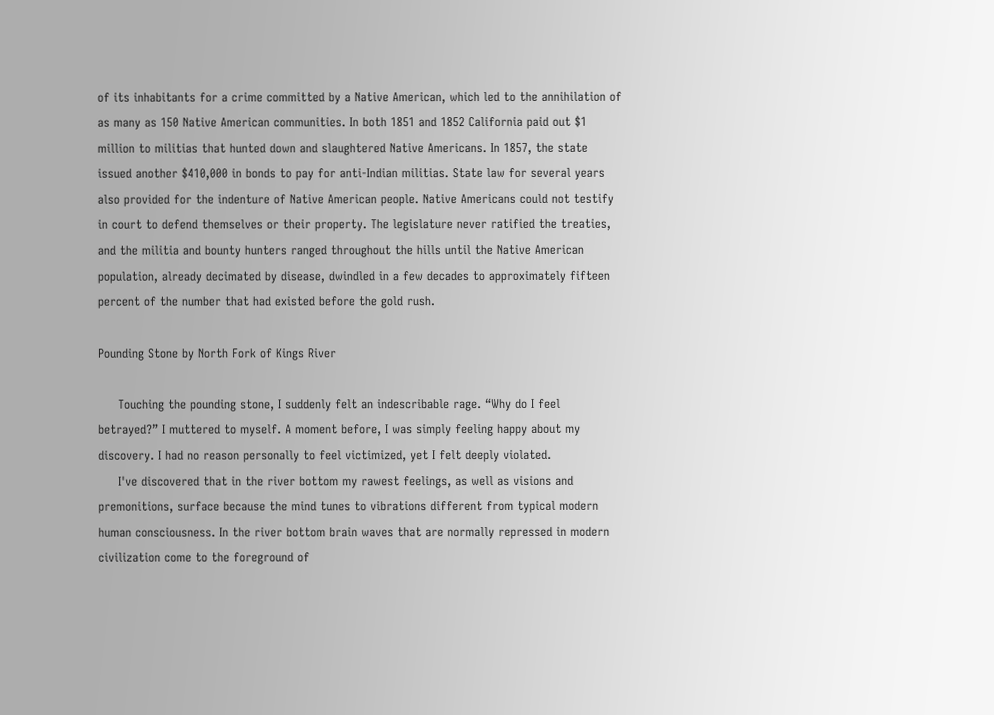of its inhabitants for a crime committed by a Native American, which led to the annihilation of as many as 150 Native American communities. In both 1851 and 1852 California paid out $1 million to militias that hunted down and slaughtered Native Americans. In 1857, the state issued another $410,000 in bonds to pay for anti-Indian militias. State law for several years also provided for the indenture of Native American people. Native Americans could not testify in court to defend themselves or their property. The legislature never ratified the treaties, and the militia and bounty hunters ranged throughout the hills until the Native American population, already decimated by disease, dwindled in a few decades to approximately fifteen percent of the number that had existed before the gold rush.

Pounding Stone by North Fork of Kings River

     Touching the pounding stone, I suddenly felt an indescribable rage. “Why do I feel betrayed?” I muttered to myself. A moment before, I was simply feeling happy about my discovery. I had no reason personally to feel victimized, yet I felt deeply violated.
     I've discovered that in the river bottom my rawest feelings, as well as visions and premonitions, surface because the mind tunes to vibrations different from typical modern human consciousness. In the river bottom brain waves that are normally repressed in modern civilization come to the foreground of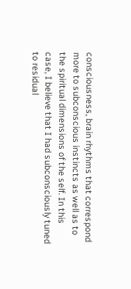consciousness, brain rhythms that correspond more to subconscious instincts as well as to the spiritual dimensions of the self. In this case, I believe that I had subconsciously tuned to residual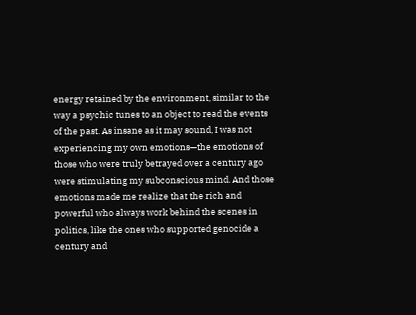energy retained by the environment, similar to the way a psychic tunes to an object to read the events of the past. As insane as it may sound, I was not experiencing my own emotions—the emotions of those who were truly betrayed over a century ago were stimulating my subconscious mind. And those emotions made me realize that the rich and powerful who always work behind the scenes in politics, like the ones who supported genocide a century and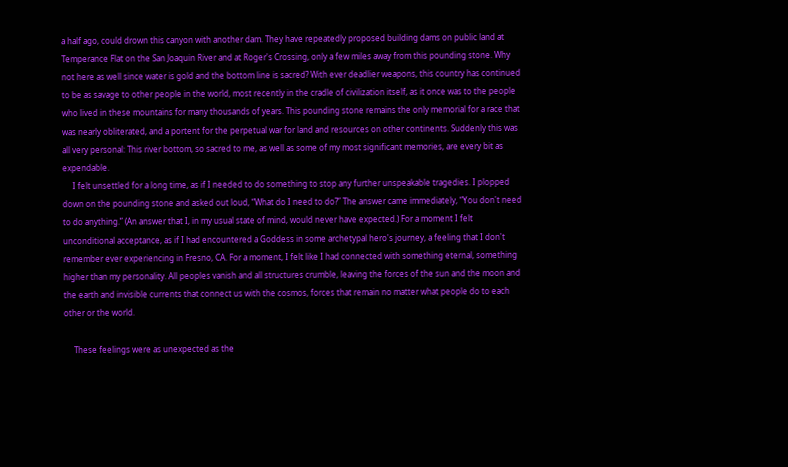a half ago, could drown this canyon with another dam. They have repeatedly proposed building dams on public land at Temperance Flat on the San Joaquin River and at Roger's Crossing, only a few miles away from this pounding stone. Why not here as well since water is gold and the bottom line is sacred? With ever deadlier weapons, this country has continued to be as savage to other people in the world, most recently in the cradle of civilization itself, as it once was to the people who lived in these mountains for many thousands of years. This pounding stone remains the only memorial for a race that was nearly obliterated, and a portent for the perpetual war for land and resources on other continents. Suddenly this was all very personal: This river bottom, so sacred to me, as well as some of my most significant memories, are every bit as expendable.
     I felt unsettled for a long time, as if I needed to do something to stop any further unspeakable tragedies. I plopped down on the pounding stone and asked out loud, “What do I need to do?” The answer came immediately, “You don't need to do anything.” (An answer that I, in my usual state of mind, would never have expected.) For a moment I felt unconditional acceptance, as if I had encountered a Goddess in some archetypal hero's journey, a feeling that I don't remember ever experiencing in Fresno, CA. For a moment, I felt like I had connected with something eternal, something higher than my personality. All peoples vanish and all structures crumble, leaving the forces of the sun and the moon and the earth and invisible currents that connect us with the cosmos, forces that remain no matter what people do to each other or the world.

     These feelings were as unexpected as the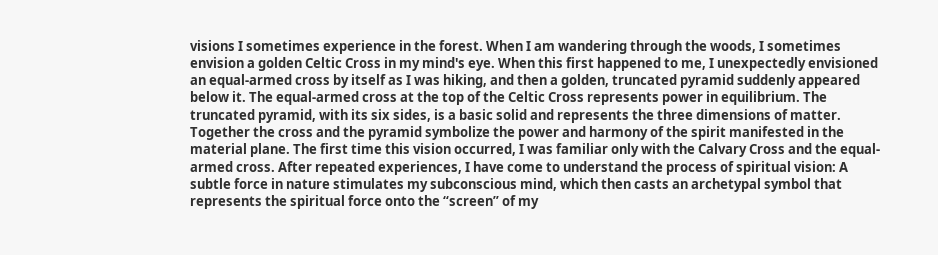visions I sometimes experience in the forest. When I am wandering through the woods, I sometimes envision a golden Celtic Cross in my mind's eye. When this first happened to me, I unexpectedly envisioned an equal-armed cross by itself as I was hiking, and then a golden, truncated pyramid suddenly appeared below it. The equal-armed cross at the top of the Celtic Cross represents power in equilibrium. The truncated pyramid, with its six sides, is a basic solid and represents the three dimensions of matter. Together the cross and the pyramid symbolize the power and harmony of the spirit manifested in the material plane. The first time this vision occurred, I was familiar only with the Calvary Cross and the equal-armed cross. After repeated experiences, I have come to understand the process of spiritual vision: A subtle force in nature stimulates my subconscious mind, which then casts an archetypal symbol that represents the spiritual force onto the “screen” of my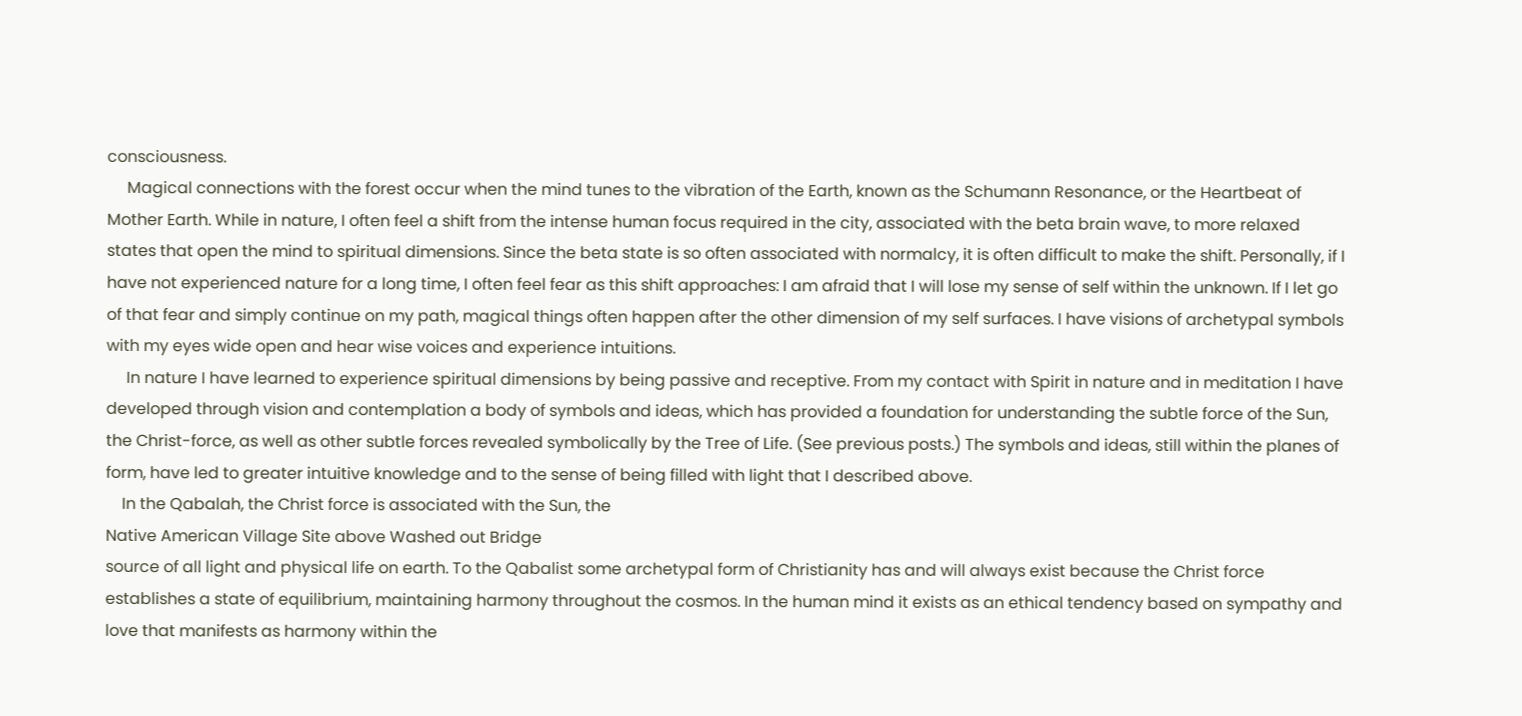consciousness.
     Magical connections with the forest occur when the mind tunes to the vibration of the Earth, known as the Schumann Resonance, or the Heartbeat of Mother Earth. While in nature, I often feel a shift from the intense human focus required in the city, associated with the beta brain wave, to more relaxed states that open the mind to spiritual dimensions. Since the beta state is so often associated with normalcy, it is often difficult to make the shift. Personally, if I have not experienced nature for a long time, I often feel fear as this shift approaches: I am afraid that I will lose my sense of self within the unknown. If I let go of that fear and simply continue on my path, magical things often happen after the other dimension of my self surfaces. I have visions of archetypal symbols with my eyes wide open and hear wise voices and experience intuitions.
     In nature I have learned to experience spiritual dimensions by being passive and receptive. From my contact with Spirit in nature and in meditation I have developed through vision and contemplation a body of symbols and ideas, which has provided a foundation for understanding the subtle force of the Sun, the Christ-force, as well as other subtle forces revealed symbolically by the Tree of Life. (See previous posts.) The symbols and ideas, still within the planes of form, have led to greater intuitive knowledge and to the sense of being filled with light that I described above.
    In the Qabalah, the Christ force is associated with the Sun, the
Native American Village Site above Washed out Bridge
source of all light and physical life on earth. To the Qabalist some archetypal form of Christianity has and will always exist because the Christ force establishes a state of equilibrium, maintaining harmony throughout the cosmos. In the human mind it exists as an ethical tendency based on sympathy and love that manifests as harmony within the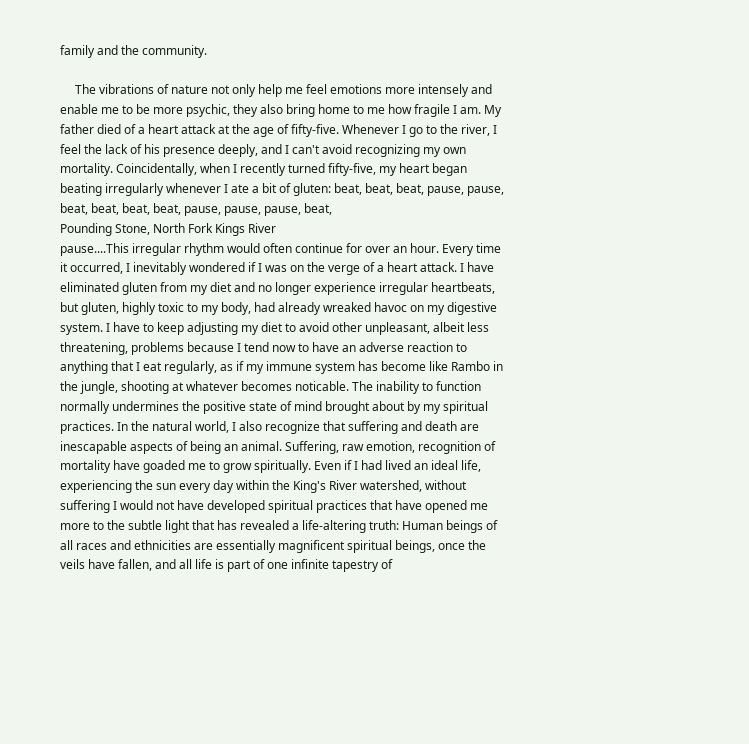family and the community.

     The vibrations of nature not only help me feel emotions more intensely and enable me to be more psychic, they also bring home to me how fragile I am. My father died of a heart attack at the age of fifty-five. Whenever I go to the river, I feel the lack of his presence deeply, and I can't avoid recognizing my own mortality. Coincidentally, when I recently turned fifty-five, my heart began beating irregularly whenever I ate a bit of gluten: beat, beat, beat, pause, pause, beat, beat, beat, beat, pause, pause, pause, beat,
Pounding Stone, North Fork Kings River
pause....This irregular rhythm would often continue for over an hour. Every time it occurred, I inevitably wondered if I was on the verge of a heart attack. I have eliminated gluten from my diet and no longer experience irregular heartbeats, but gluten, highly toxic to my body, had already wreaked havoc on my digestive system. I have to keep adjusting my diet to avoid other unpleasant, albeit less threatening, problems because I tend now to have an adverse reaction to anything that I eat regularly, as if my immune system has become like Rambo in the jungle, shooting at whatever becomes noticable. The inability to function normally undermines the positive state of mind brought about by my spiritual practices. In the natural world, I also recognize that suffering and death are inescapable aspects of being an animal. Suffering, raw emotion, recognition of mortality have goaded me to grow spiritually. Even if I had lived an ideal life, experiencing the sun every day within the King's River watershed, without suffering I would not have developed spiritual practices that have opened me more to the subtle light that has revealed a life-altering truth: Human beings of all races and ethnicities are essentially magnificent spiritual beings, once the veils have fallen, and all life is part of one infinite tapestry of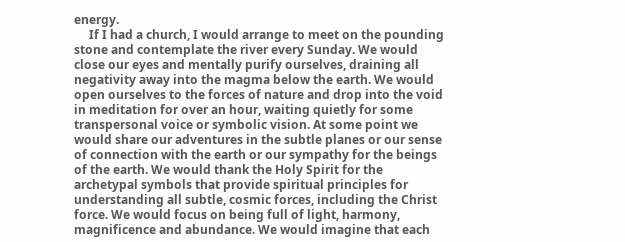energy.
     If I had a church, I would arrange to meet on the pounding stone and contemplate the river every Sunday. We would close our eyes and mentally purify ourselves, draining all negativity away into the magma below the earth. We would open ourselves to the forces of nature and drop into the void in meditation for over an hour, waiting quietly for some transpersonal voice or symbolic vision. At some point we would share our adventures in the subtle planes or our sense of connection with the earth or our sympathy for the beings of the earth. We would thank the Holy Spirit for the archetypal symbols that provide spiritual principles for understanding all subtle, cosmic forces, including the Christ force. We would focus on being full of light, harmony, magnificence and abundance. We would imagine that each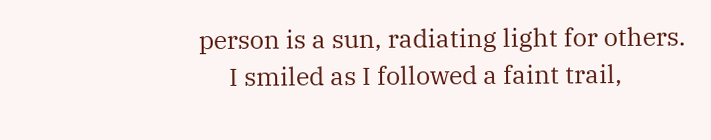person is a sun, radiating light for others.
     I smiled as I followed a faint trail,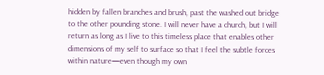hidden by fallen branches and brush, past the washed out bridge to the other pounding stone. I will never have a church, but I will return as long as I live to this timeless place that enables other dimensions of my self to surface so that I feel the subtle forces within nature—even though my own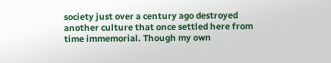society just over a century ago destroyed another culture that once settled here from time immemorial. Though my own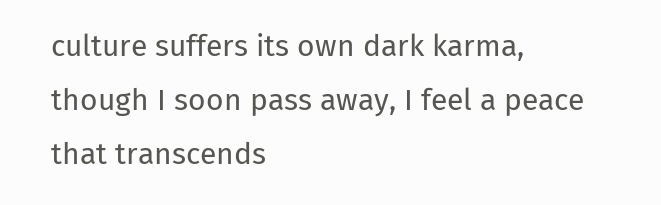culture suffers its own dark karma, though I soon pass away, I feel a peace that transcends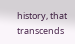history, that transcends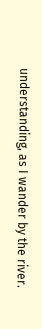understanding, as I wander by the river.